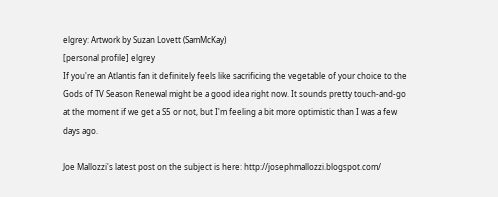elgrey: Artwork by Suzan Lovett (SamMcKay)
[personal profile] elgrey
If you're an Atlantis fan it definitely feels like sacrificing the vegetable of your choice to the Gods of TV Season Renewal might be a good idea right now. It sounds pretty touch-and-go at the moment if we get a S5 or not, but I'm feeling a bit more optimistic than I was a few days ago.

Joe Mallozzi's latest post on the subject is here: http://josephmallozzi.blogspot.com/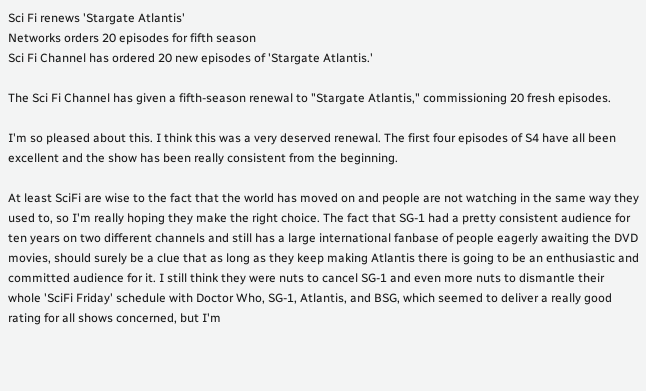Sci Fi renews 'Stargate Atlantis'
Networks orders 20 episodes for fifth season
Sci Fi Channel has ordered 20 new episodes of 'Stargate Atlantis.'

The Sci Fi Channel has given a fifth-season renewal to "Stargate Atlantis," commissioning 20 fresh episodes.

I'm so pleased about this. I think this was a very deserved renewal. The first four episodes of S4 have all been excellent and the show has been really consistent from the beginning.

At least SciFi are wise to the fact that the world has moved on and people are not watching in the same way they used to, so I'm really hoping they make the right choice. The fact that SG-1 had a pretty consistent audience for ten years on two different channels and still has a large international fanbase of people eagerly awaiting the DVD movies, should surely be a clue that as long as they keep making Atlantis there is going to be an enthusiastic and committed audience for it. I still think they were nuts to cancel SG-1 and even more nuts to dismantle their whole 'SciFi Friday' schedule with Doctor Who, SG-1, Atlantis, and BSG, which seemed to deliver a really good rating for all shows concerned, but I'm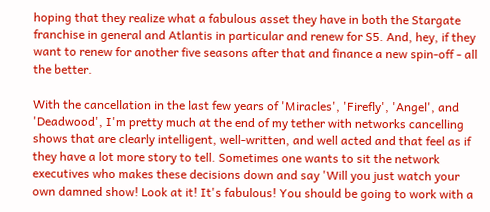hoping that they realize what a fabulous asset they have in both the Stargate franchise in general and Atlantis in particular and renew for S5. And, hey, if they want to renew for another five seasons after that and finance a new spin-off - all the better.

With the cancellation in the last few years of 'Miracles', 'Firefly', 'Angel', and 'Deadwood', I'm pretty much at the end of my tether with networks cancelling shows that are clearly intelligent, well-written, and well acted and that feel as if they have a lot more story to tell. Sometimes one wants to sit the network executives who makes these decisions down and say 'Will you just watch your own damned show! Look at it! It's fabulous! You should be going to work with a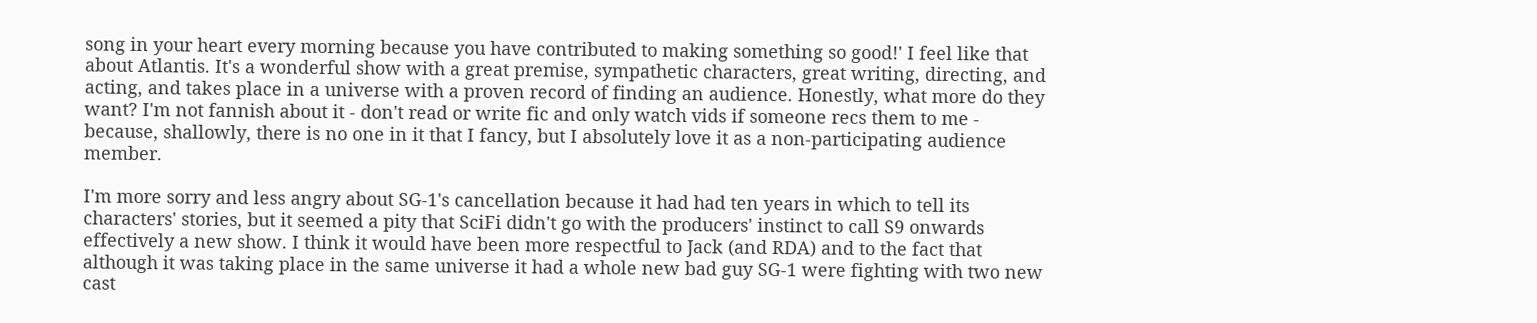song in your heart every morning because you have contributed to making something so good!' I feel like that about Atlantis. It's a wonderful show with a great premise, sympathetic characters, great writing, directing, and acting, and takes place in a universe with a proven record of finding an audience. Honestly, what more do they want? I'm not fannish about it - don't read or write fic and only watch vids if someone recs them to me - because, shallowly, there is no one in it that I fancy, but I absolutely love it as a non-participating audience member.

I'm more sorry and less angry about SG-1's cancellation because it had had ten years in which to tell its characters' stories, but it seemed a pity that SciFi didn't go with the producers' instinct to call S9 onwards effectively a new show. I think it would have been more respectful to Jack (and RDA) and to the fact that although it was taking place in the same universe it had a whole new bad guy SG-1 were fighting with two new cast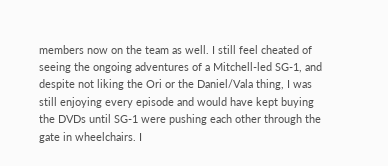members now on the team as well. I still feel cheated of seeing the ongoing adventures of a Mitchell-led SG-1, and despite not liking the Ori or the Daniel/Vala thing, I was still enjoying every episode and would have kept buying the DVDs until SG-1 were pushing each other through the gate in wheelchairs. I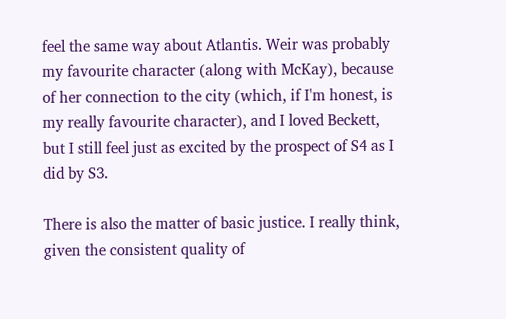feel the same way about Atlantis. Weir was probably my favourite character (along with McKay), because of her connection to the city (which, if I'm honest, is my really favourite character), and I loved Beckett, but I still feel just as excited by the prospect of S4 as I did by S3.

There is also the matter of basic justice. I really think, given the consistent quality of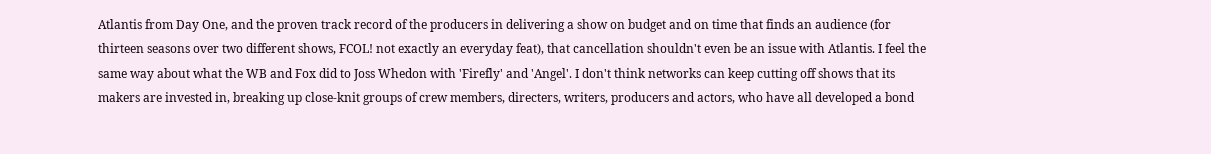Atlantis from Day One, and the proven track record of the producers in delivering a show on budget and on time that finds an audience (for thirteen seasons over two different shows, FCOL! not exactly an everyday feat), that cancellation shouldn't even be an issue with Atlantis. I feel the same way about what the WB and Fox did to Joss Whedon with 'Firefly' and 'Angel'. I don't think networks can keep cutting off shows that its makers are invested in, breaking up close-knit groups of crew members, directers, writers, producers and actors, who have all developed a bond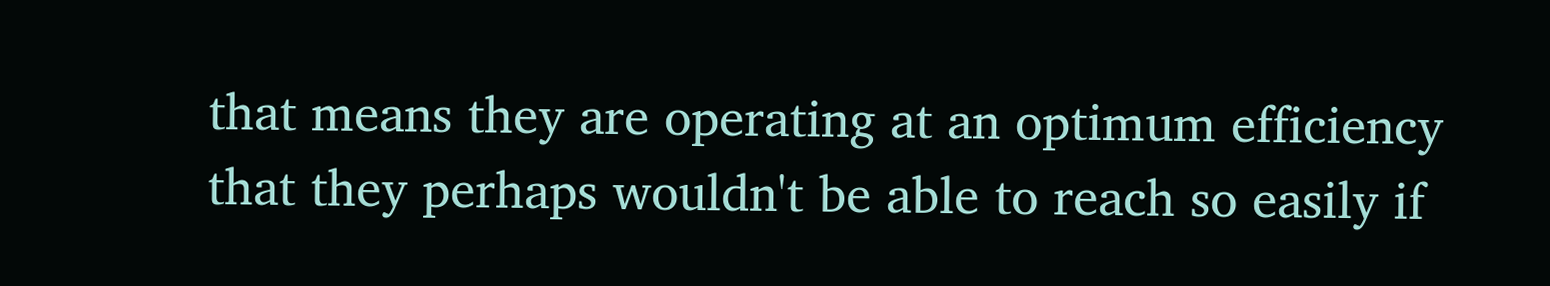that means they are operating at an optimum efficiency that they perhaps wouldn't be able to reach so easily if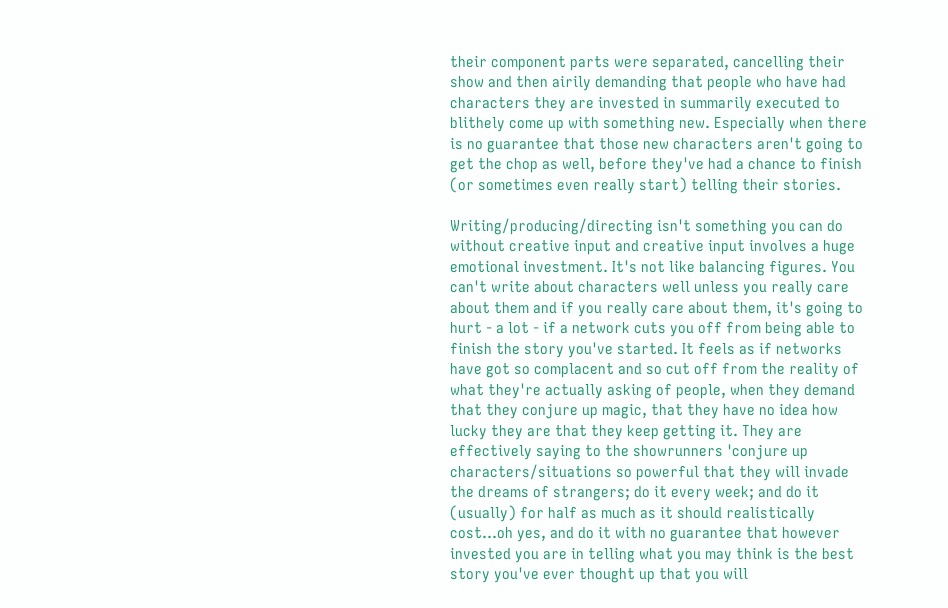their component parts were separated, cancelling their show and then airily demanding that people who have had characters they are invested in summarily executed to blithely come up with something new. Especially when there is no guarantee that those new characters aren't going to get the chop as well, before they've had a chance to finish (or sometimes even really start) telling their stories.

Writing/producing/directing isn't something you can do without creative input and creative input involves a huge emotional investment. It's not like balancing figures. You can't write about characters well unless you really care about them and if you really care about them, it's going to hurt - a lot - if a network cuts you off from being able to finish the story you've started. It feels as if networks have got so complacent and so cut off from the reality of what they're actually asking of people, when they demand that they conjure up magic, that they have no idea how lucky they are that they keep getting it. They are effectively saying to the showrunners 'conjure up characters/situations so powerful that they will invade the dreams of strangers; do it every week; and do it (usually) for half as much as it should realistically cost...oh yes, and do it with no guarantee that however invested you are in telling what you may think is the best story you've ever thought up that you will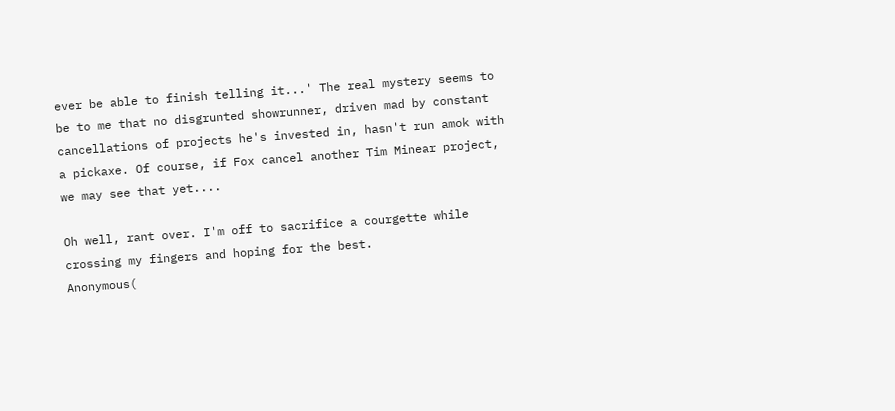ever be able to finish telling it...' The real mystery seems to be to me that no disgrunted showrunner, driven mad by constant cancellations of projects he's invested in, hasn't run amok with a pickaxe. Of course, if Fox cancel another Tim Minear project, we may see that yet....

Oh well, rant over. I'm off to sacrifice a courgette while crossing my fingers and hoping for the best.
Anonymous(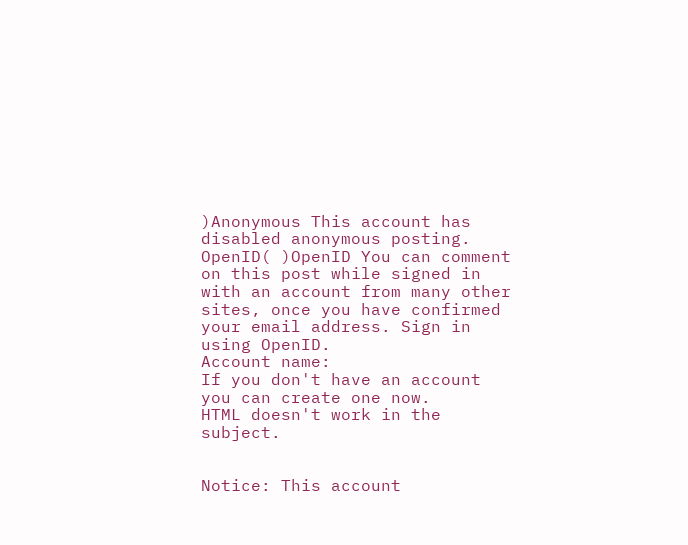)Anonymous This account has disabled anonymous posting.
OpenID( )OpenID You can comment on this post while signed in with an account from many other sites, once you have confirmed your email address. Sign in using OpenID.
Account name:
If you don't have an account you can create one now.
HTML doesn't work in the subject.


Notice: This account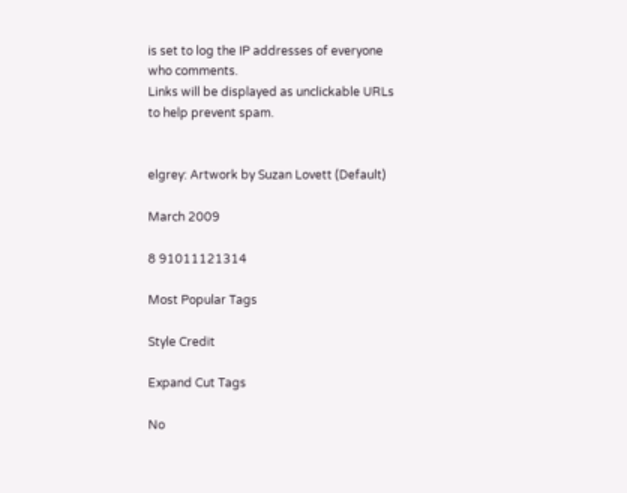is set to log the IP addresses of everyone who comments.
Links will be displayed as unclickable URLs to help prevent spam.


elgrey: Artwork by Suzan Lovett (Default)

March 2009

8 91011121314

Most Popular Tags

Style Credit

Expand Cut Tags

No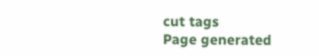cut tags
Page generated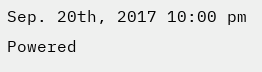Sep. 20th, 2017 10:00 pm
Powered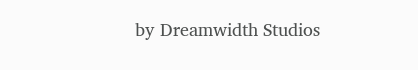by Dreamwidth Studios